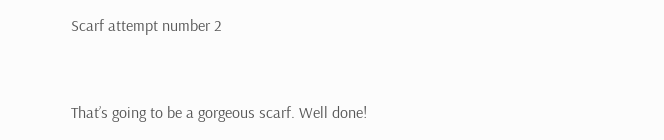Scarf attempt number 2


That’s going to be a gorgeous scarf. Well done!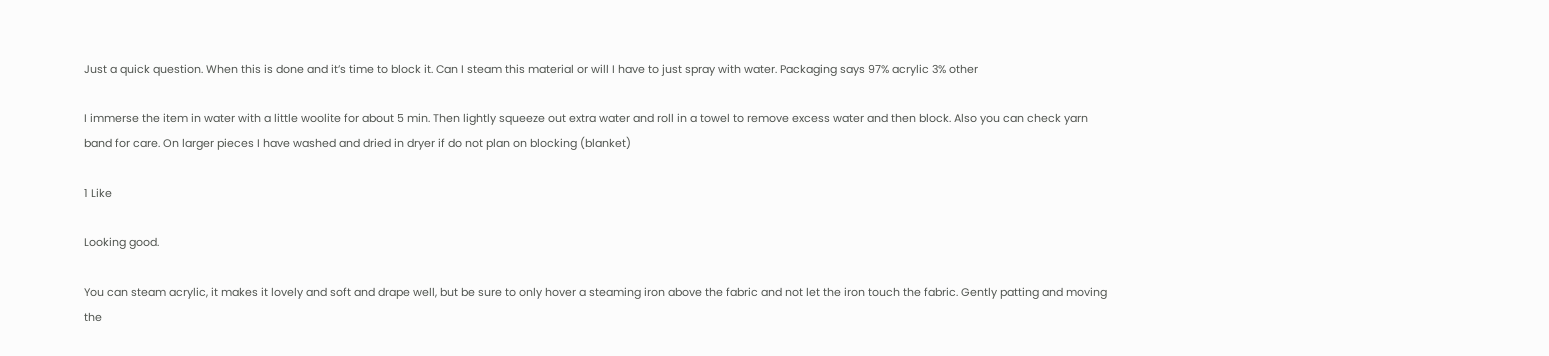Just a quick question. When this is done and it’s time to block it. Can I steam this material or will I have to just spray with water. Packaging says 97% acrylic 3% other

I immerse the item in water with a little woolite for about 5 min. Then lightly squeeze out extra water and roll in a towel to remove excess water and then block. Also you can check yarn band for care. On larger pieces I have washed and dried in dryer if do not plan on blocking (blanket)

1 Like

Looking good.

You can steam acrylic, it makes it lovely and soft and drape well, but be sure to only hover a steaming iron above the fabric and not let the iron touch the fabric. Gently patting and moving the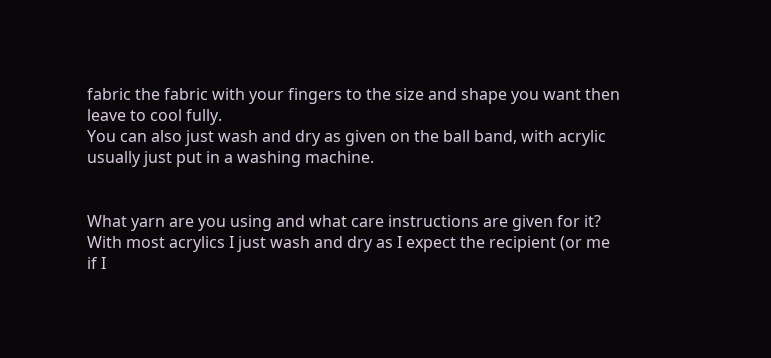fabric the fabric with your fingers to the size and shape you want then leave to cool fully.
You can also just wash and dry as given on the ball band, with acrylic usually just put in a washing machine.


What yarn are you using and what care instructions are given for it? With most acrylics I just wash and dry as I expect the recipient (or me if I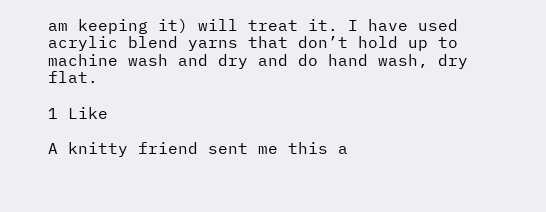am keeping it) will treat it. I have used acrylic blend yarns that don’t hold up to machine wash and dry and do hand wash, dry flat.

1 Like

A knitty friend sent me this a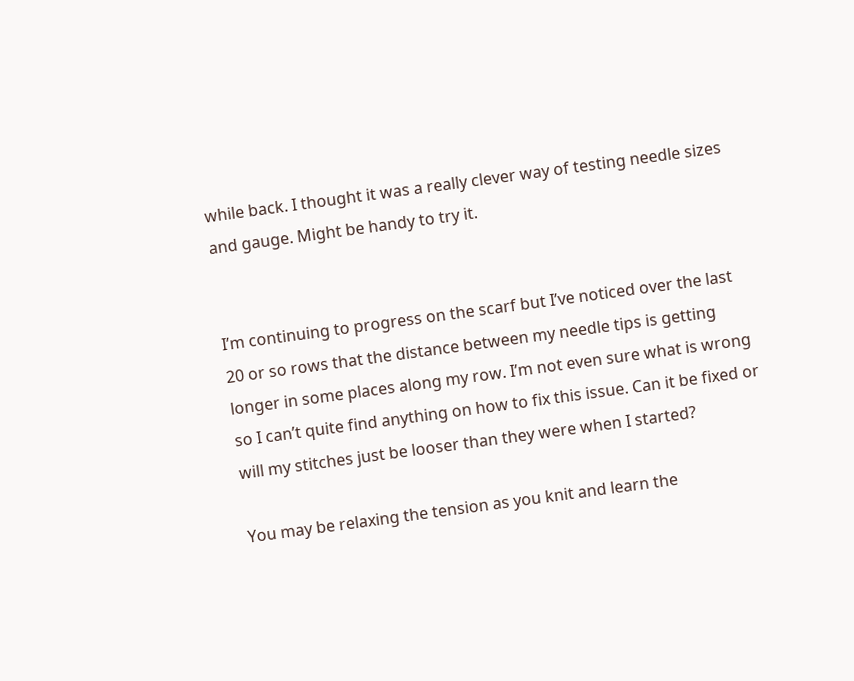while back. I thought it was a really clever way of testing needle sizes and gauge. Might be handy to try it.


I’m continuing to progress on the scarf but I’ve noticed over the last 20 or so rows that the distance between my needle tips is getting longer in some places along my row. I’m not even sure what is wrong so I can’t quite find anything on how to fix this issue. Can it be fixed or will my stitches just be looser than they were when I started?

You may be relaxing the tension as you knit and learn the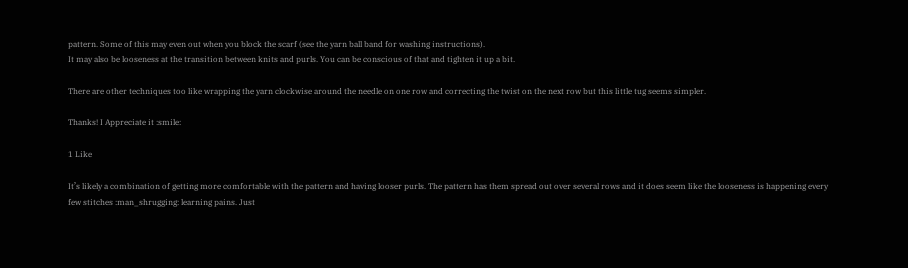pattern. Some of this may even out when you block the scarf (see the yarn ball band for washing instructions).
It may also be looseness at the transition between knits and purls. You can be conscious of that and tighten it up a bit.

There are other techniques too like wrapping the yarn clockwise around the needle on one row and correcting the twist on the next row but this little tug seems simpler.

Thanks! I Appreciate it :smile:

1 Like

It’s likely a combination of getting more comfortable with the pattern and having looser purls. The pattern has them spread out over several rows and it does seem like the looseness is happening every few stitches :man_shrugging: learning pains. Just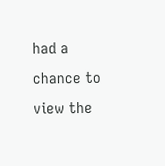had a chance to view the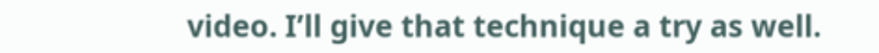video. I’ll give that technique a try as well.